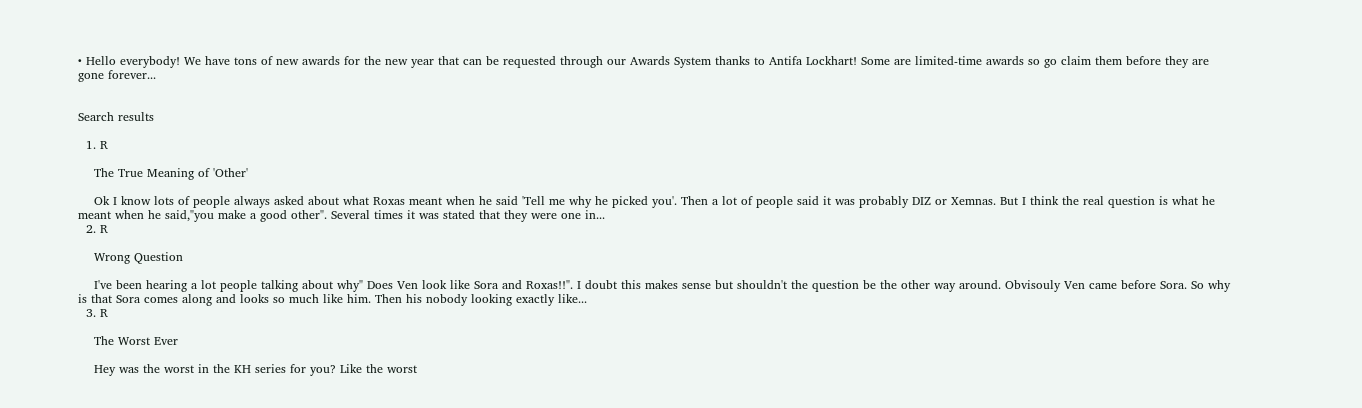• Hello everybody! We have tons of new awards for the new year that can be requested through our Awards System thanks to Antifa Lockhart! Some are limited-time awards so go claim them before they are gone forever...


Search results

  1. R

    The True Meaning of 'Other'

    Ok I know lots of people always asked about what Roxas meant when he said 'Tell me why he picked you'. Then a lot of people said it was probably DIZ or Xemnas. But I think the real question is what he meant when he said,"you make a good other". Several times it was stated that they were one in...
  2. R

    Wrong Question

    I've been hearing a lot people talking about why" Does Ven look like Sora and Roxas!!". I doubt this makes sense but shouldn't the question be the other way around. Obvisouly Ven came before Sora. So why is that Sora comes along and looks so much like him. Then his nobody looking exactly like...
  3. R

    The Worst Ever

    Hey was the worst in the KH series for you? Like the worst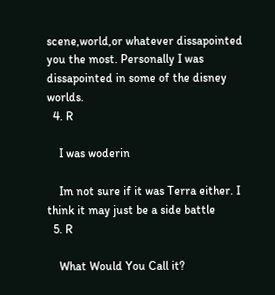scene,world,or whatever dissapointed you the most. Personally I was dissapointed in some of the disney worlds.
  4. R

    I was woderin

    Im not sure if it was Terra either. I think it may just be a side battle
  5. R

    What Would You Call it?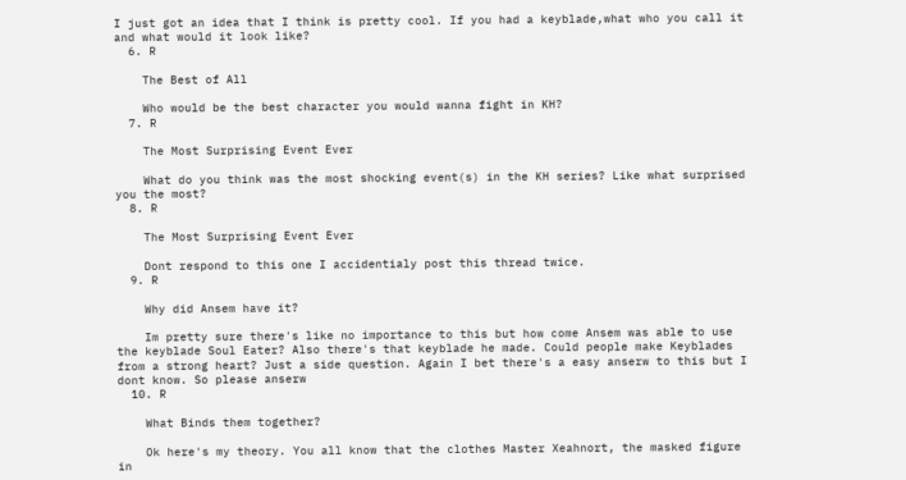I just got an idea that I think is pretty cool. If you had a keyblade,what who you call it and what would it look like?
  6. R

    The Best of All

    Who would be the best character you would wanna fight in KH?
  7. R

    The Most Surprising Event Ever

    What do you think was the most shocking event(s) in the KH series? Like what surprised you the most?
  8. R

    The Most Surprising Event Ever

    Dont respond to this one I accidentialy post this thread twice.
  9. R

    Why did Ansem have it?

    Im pretty sure there's like no importance to this but how come Ansem was able to use the keyblade Soul Eater? Also there's that keyblade he made. Could people make Keyblades from a strong heart? Just a side question. Again I bet there's a easy anserw to this but I dont know. So please anserw
  10. R

    What Binds them together?

    Ok here's my theory. You all know that the clothes Master Xeahnort, the masked figure in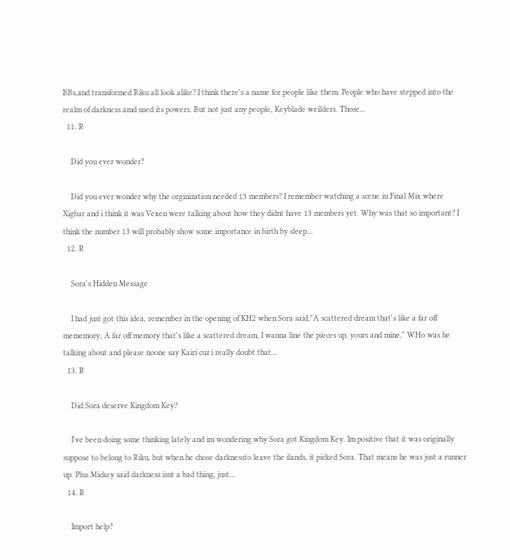BBs,and transformed Riku all look alike? I think there's a name for people like them. People who have stepped into the realm of darkness amd used its powers. But not just any people, Keyblade weilders. Those...
  11. R

    Did you ever wonder?

    Did you ever wonder why the orginization needed 13 members? I remember watching a scene in Final Mix where Xigbar and i think it was Vexen were talking about how they didnt have 13 members yet. Why was that so important? I think the number 13 will probably show some importance in birth by sleep...
  12. R

    Sora's Hidden Message

    I had just got this idea, remember in the opening of KH2 when Sora said,"A scattered dream that's like a far off mememory, A far off memory that's like a scattered dream, I wanna line the pieces up, yours and mine." WHo was he talking about and please noone say Kairi cuz i really doubt that...
  13. R

    Did Sora deserve Kingdom Key?

    I've been doing some thinking lately and im wondering why Sora got Kingdom Key. Im positive that it was originally suppose to belong to Riku, but when he chose darknessto leave the ilands, it picked Sora. That means he was just a runner up. Plus Mickey said darkness isnt a bad thing, just...
  14. R

    Import help?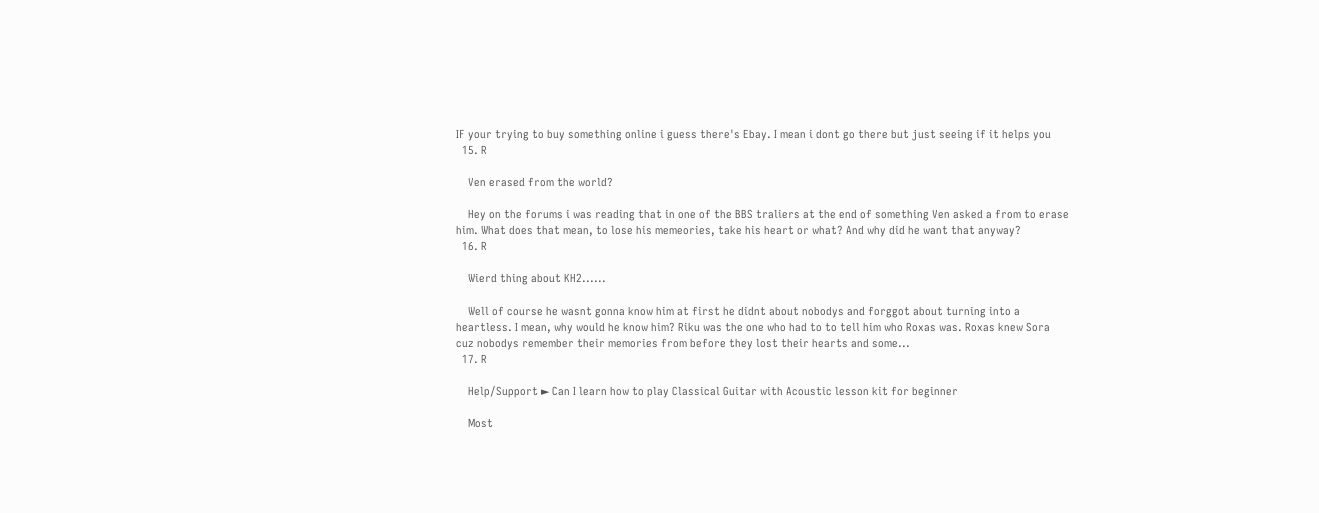IF your trying to buy something online i guess there's Ebay. I mean i dont go there but just seeing if it helps you
  15. R

    Ven erased from the world?

    Hey on the forums i was reading that in one of the BBS traliers at the end of something Ven asked a from to erase him. What does that mean, to lose his memeories, take his heart or what? And why did he want that anyway?
  16. R

    Wierd thing about KH2......

    Well of course he wasnt gonna know him at first he didnt about nobodys and forggot about turning into a heartless. I mean, why would he know him? Riku was the one who had to to tell him who Roxas was. Roxas knew Sora cuz nobodys remember their memories from before they lost their hearts and some...
  17. R

    Help/Support ► Can I learn how to play Classical Guitar with Acoustic lesson kit for beginner

    Most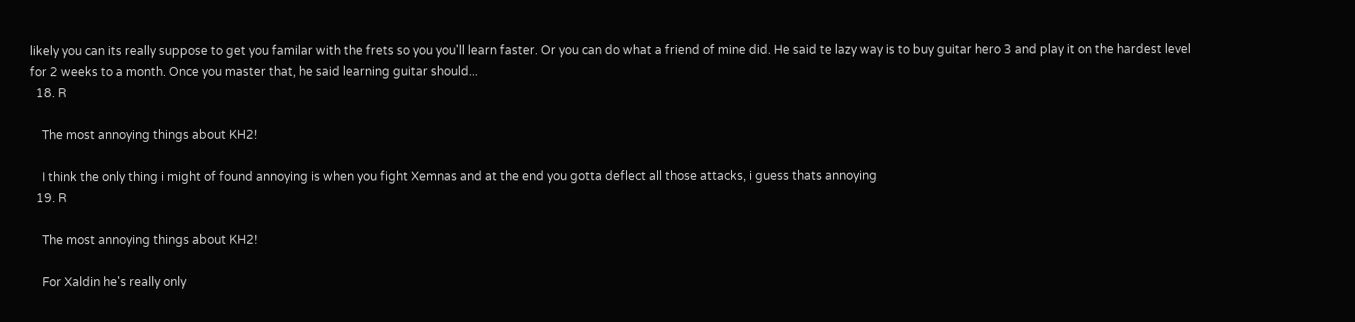likely you can its really suppose to get you familar with the frets so you you'll learn faster. Or you can do what a friend of mine did. He said te lazy way is to buy guitar hero 3 and play it on the hardest level for 2 weeks to a month. Once you master that, he said learning guitar should...
  18. R

    The most annoying things about KH2!

    I think the only thing i might of found annoying is when you fight Xemnas and at the end you gotta deflect all those attacks, i guess thats annoying
  19. R

    The most annoying things about KH2!

    For Xaldin he's really only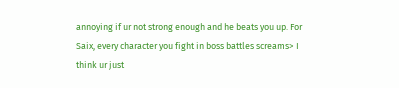annoying if ur not strong enough and he beats you up. For Saix, every character you fight in boss battles screams> I think ur just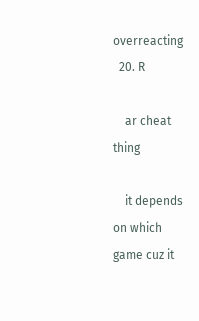overreacting
  20. R

    ar cheat thing

    it depends on which game cuz it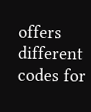offers different codes for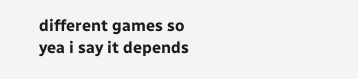different games so yea i say it depends